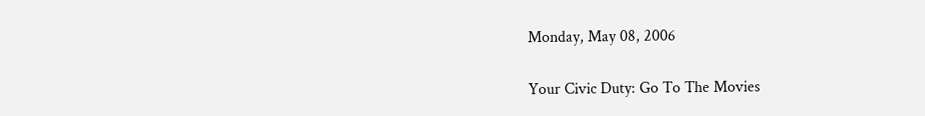Monday, May 08, 2006

Your Civic Duty: Go To The Movies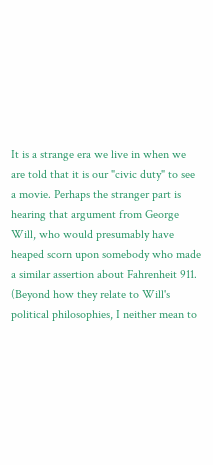It is a strange era we live in when we are told that it is our "civic duty" to see a movie. Perhaps the stranger part is hearing that argument from George Will, who would presumably have heaped scorn upon somebody who made a similar assertion about Fahrenheit 911. (Beyond how they relate to Will's political philosophies, I neither mean to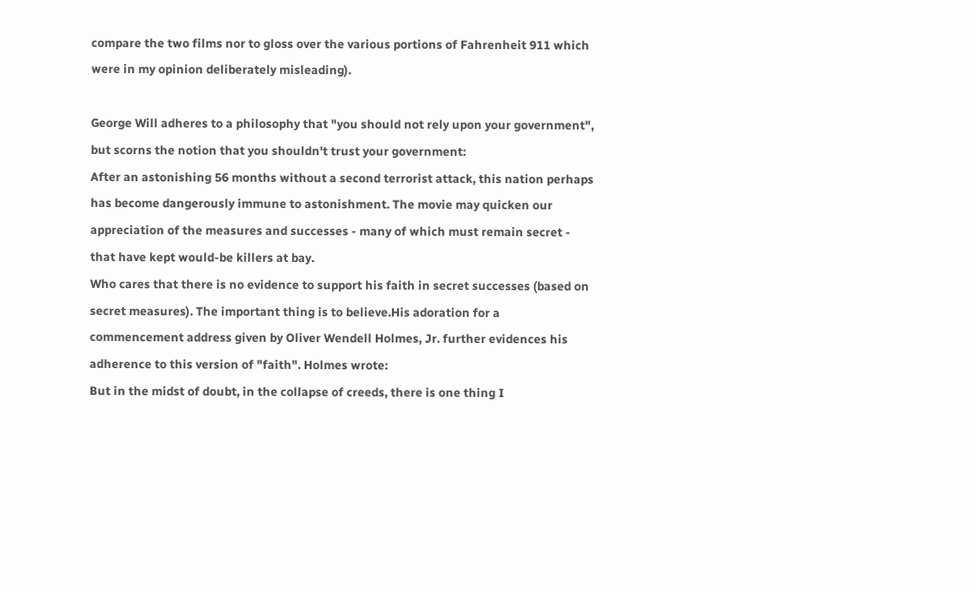compare the two films nor to gloss over the various portions of Fahrenheit 911 which were in my opinion deliberately misleading).

George Will adheres to a philosophy that "you should not rely upon your government", but scorns the notion that you shouldn't trust your government:
After an astonishing 56 months without a second terrorist attack, this nation perhaps has become dangerously immune to astonishment. The movie may quicken our appreciation of the measures and successes - many of which must remain secret - that have kept would-be killers at bay.
Who cares that there is no evidence to support his faith in secret successes (based on secret measures). The important thing is to believe.His adoration for a commencement address given by Oliver Wendell Holmes, Jr. further evidences his adherence to this version of "faith". Holmes wrote:
But in the midst of doubt, in the collapse of creeds, there is one thing I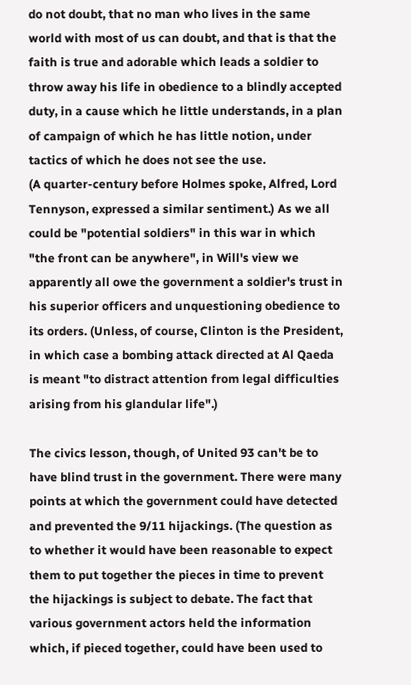do not doubt, that no man who lives in the same world with most of us can doubt, and that is that the faith is true and adorable which leads a soldier to throw away his life in obedience to a blindly accepted duty, in a cause which he little understands, in a plan of campaign of which he has little notion, under tactics of which he does not see the use.
(A quarter-century before Holmes spoke, Alfred, Lord Tennyson, expressed a similar sentiment.) As we all could be "potential soldiers" in this war in which "the front can be anywhere", in Will's view we apparently all owe the government a soldier's trust in his superior officers and unquestioning obedience to its orders. (Unless, of course, Clinton is the President, in which case a bombing attack directed at Al Qaeda is meant "to distract attention from legal difficulties arising from his glandular life".)

The civics lesson, though, of United 93 can't be to have blind trust in the government. There were many points at which the government could have detected and prevented the 9/11 hijackings. (The question as to whether it would have been reasonable to expect them to put together the pieces in time to prevent the hijackings is subject to debate. The fact that various government actors held the information which, if pieced together, could have been used to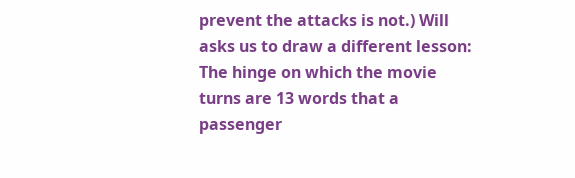prevent the attacks is not.) Will asks us to draw a different lesson:
The hinge on which the movie turns are 13 words that a passenger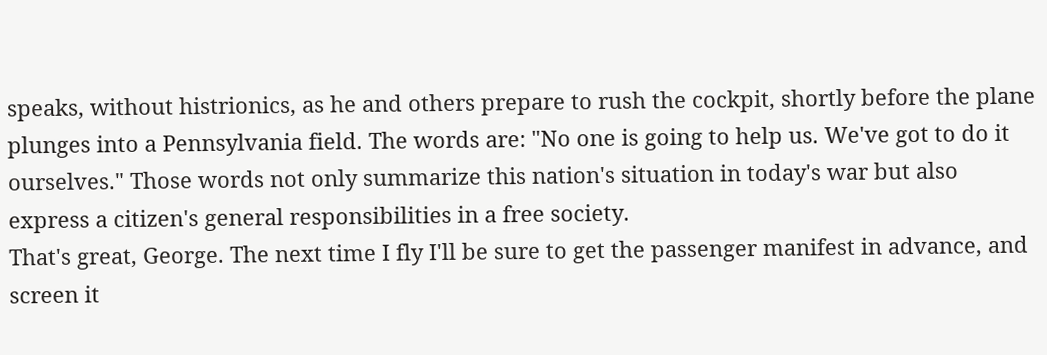speaks, without histrionics, as he and others prepare to rush the cockpit, shortly before the plane plunges into a Pennsylvania field. The words are: "No one is going to help us. We've got to do it ourselves." Those words not only summarize this nation's situation in today's war but also express a citizen's general responsibilities in a free society.
That's great, George. The next time I fly I'll be sure to get the passenger manifest in advance, and screen it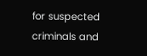for suspected criminals and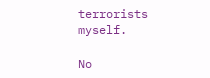terrorists myself.

No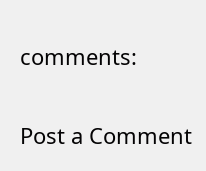comments:

Post a Comment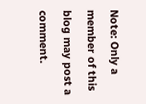Note: Only a member of this blog may post a comment.